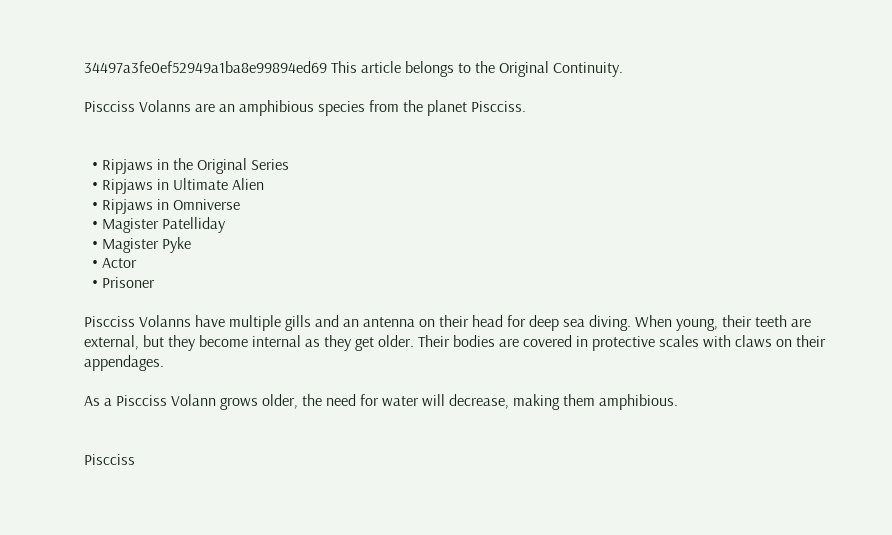34497a3fe0ef52949a1ba8e99894ed69 This article belongs to the Original Continuity.

Piscciss Volanns are an amphibious species from the planet Piscciss.


  • Ripjaws in the Original Series
  • Ripjaws in Ultimate Alien
  • Ripjaws in Omniverse
  • Magister Patelliday
  • Magister Pyke
  • Actor
  • Prisoner

Piscciss Volanns have multiple gills and an antenna on their head for deep sea diving. When young, their teeth are external, but they become internal as they get older. Their bodies are covered in protective scales with claws on their appendages.

As a Piscciss Volann grows older, the need for water will decrease, making them amphibious.


Piscciss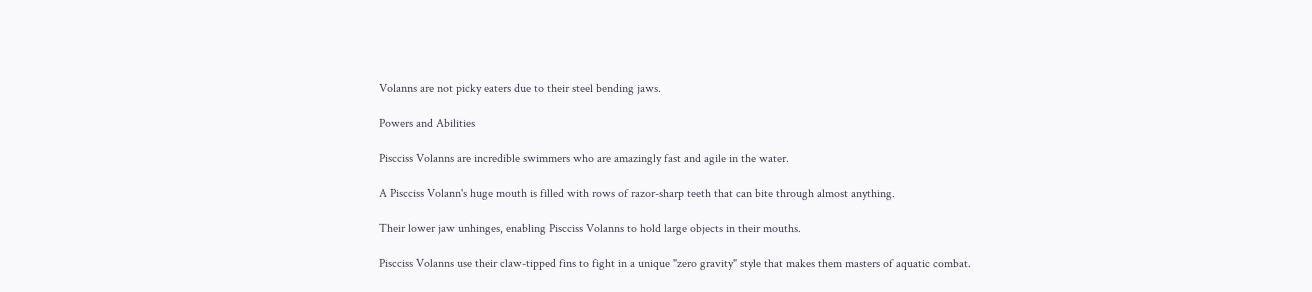Volanns are not picky eaters due to their steel bending jaws.

Powers and Abilities

Piscciss Volanns are incredible swimmers who are amazingly fast and agile in the water.

A Piscciss Volann's huge mouth is filled with rows of razor-sharp teeth that can bite through almost anything.

Their lower jaw unhinges, enabling Piscciss Volanns to hold large objects in their mouths.

Piscciss Volanns use their claw-tipped fins to fight in a unique "zero gravity" style that makes them masters of aquatic combat.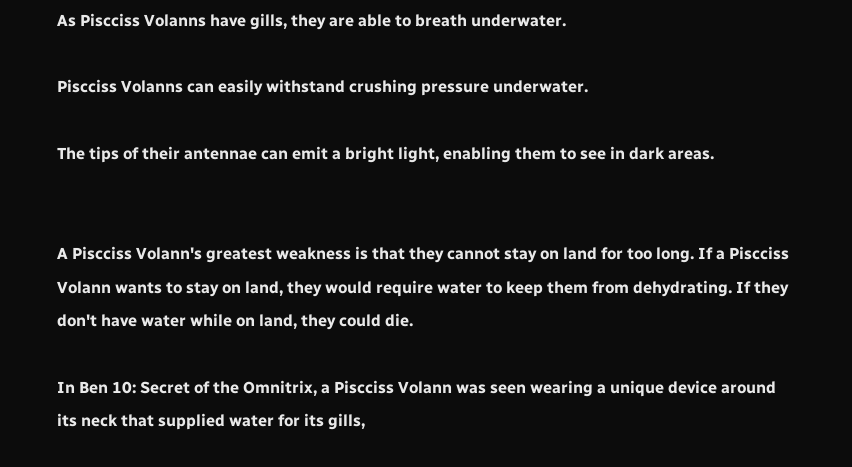As Piscciss Volanns have gills, they are able to breath underwater.

Piscciss Volanns can easily withstand crushing pressure underwater.

The tips of their antennae can emit a bright light, enabling them to see in dark areas.


A Piscciss Volann's greatest weakness is that they cannot stay on land for too long. If a Piscciss Volann wants to stay on land, they would require water to keep them from dehydrating. If they don't have water while on land, they could die.

In Ben 10: Secret of the Omnitrix, a Piscciss Volann was seen wearing a unique device around its neck that supplied water for its gills,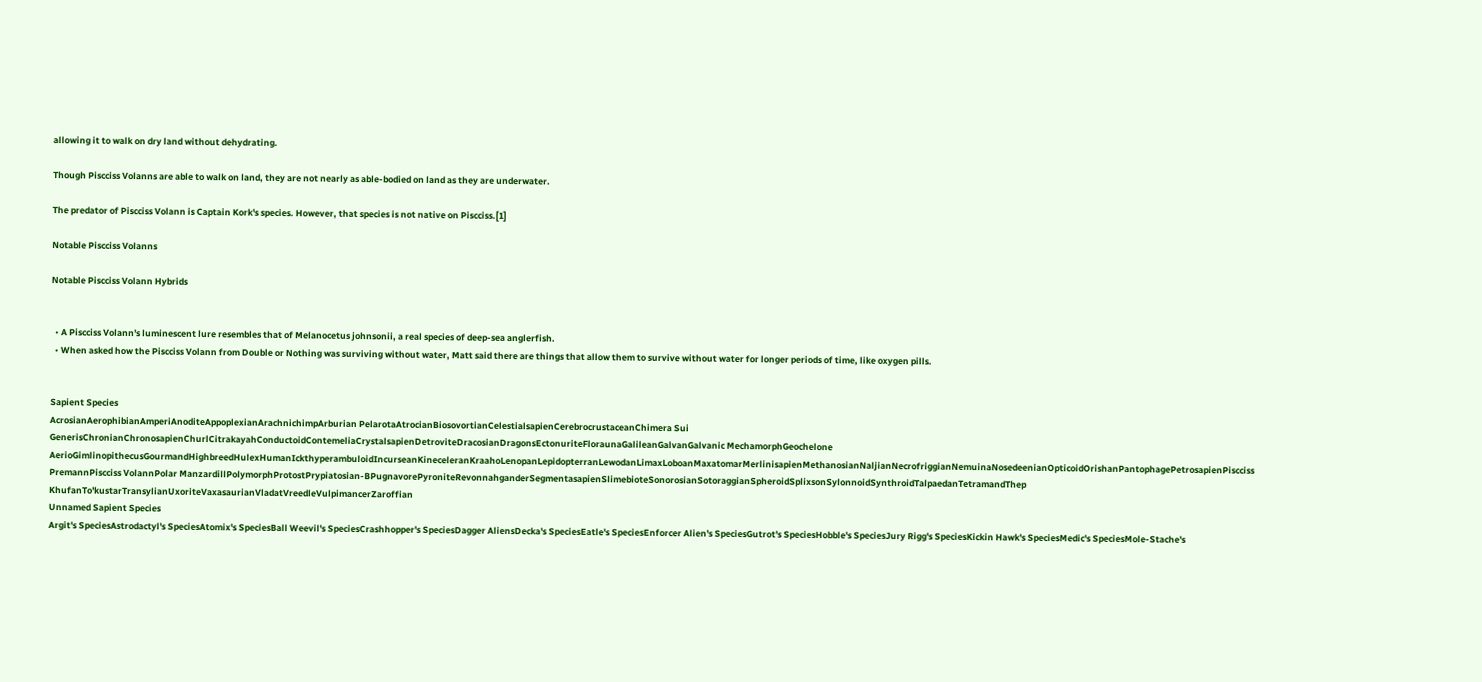allowing it to walk on dry land without dehydrating.

Though Piscciss Volanns are able to walk on land, they are not nearly as able-bodied on land as they are underwater.

The predator of Piscciss Volann is Captain Kork's species. However, that species is not native on Piscciss.[1]

Notable Piscciss Volanns

Notable Piscciss Volann Hybrids


  • A Piscciss Volann's luminescent lure resembles that of Melanocetus johnsonii, a real species of deep-sea anglerfish.
  • When asked how the Piscciss Volann from Double or Nothing was surviving without water, Matt said there are things that allow them to survive without water for longer periods of time, like oxygen pills.


Sapient Species
AcrosianAerophibianAmperiAnoditeAppoplexianArachnichimpArburian PelarotaAtrocianBiosovortianCelestialsapienCerebrocrustaceanChimera Sui GenerisChronianChronosapienChurlCitrakayahConductoidContemeliaCrystalsapienDetroviteDracosianDragonsEctonuriteFloraunaGalileanGalvanGalvanic MechamorphGeochelone AerioGimlinopithecusGourmandHighbreedHulexHumanIckthyperambuloidIncurseanKineceleranKraahoLenopanLepidopterranLewodanLimaxLoboanMaxatomarMerlinisapienMethanosianNaljianNecrofriggianNemuinaNosedeenianOpticoidOrishanPantophagePetrosapienPiscciss PremannPiscciss VolannPolar ManzardillPolymorphProtostPrypiatosian-BPugnavorePyroniteRevonnahganderSegmentasapienSlimebioteSonorosianSotoraggianSpheroidSplixsonSylonnoidSynthroidTalpaedanTetramandThep KhufanTo'kustarTransylianUxoriteVaxasaurianVladatVreedleVulpimancerZaroffian
Unnamed Sapient Species
Argit's SpeciesAstrodactyl's SpeciesAtomix's SpeciesBall Weevil's SpeciesCrashhopper's SpeciesDagger AliensDecka's SpeciesEatle's SpeciesEnforcer Alien's SpeciesGutrot's SpeciesHobble's SpeciesJury Rigg's SpeciesKickin Hawk's SpeciesMedic's SpeciesMole-Stache's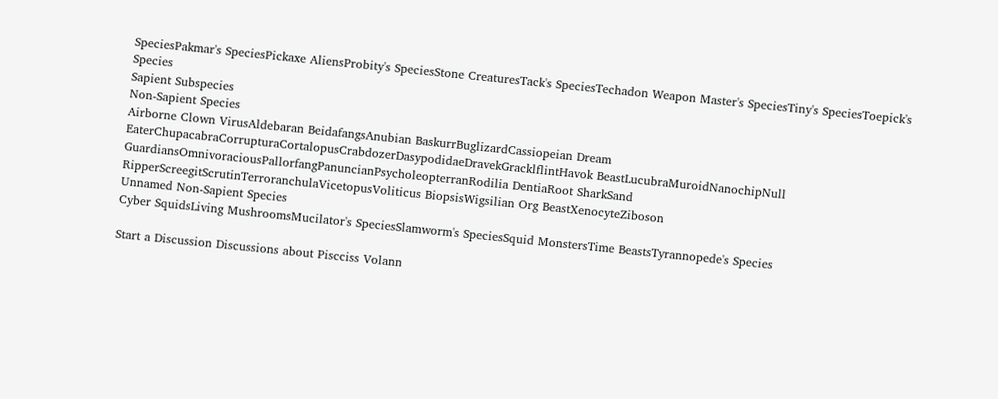SpeciesPakmar's SpeciesPickaxe AliensProbity's SpeciesStone CreaturesTack's SpeciesTechadon Weapon Master's SpeciesTiny's SpeciesToepick's Species
Sapient Subspecies
Non-Sapient Species
Airborne Clown VirusAldebaran BeidafangsAnubian BaskurrBuglizardCassiopeian Dream EaterChupacabraCorrupturaCortalopusCrabdozerDasypodidaeDravekGracklflintHavok BeastLucubraMuroidNanochipNull GuardiansOmnivoraciousPallorfangPanuncianPsycholeopterranRodilia DentiaRoot SharkSand RipperScreegitScrutinTerroranchulaVicetopusVoliticus BiopsisWigsilian Org BeastXenocyteZiboson
Unnamed Non-Sapient Species
Cyber SquidsLiving MushroomsMucilator's SpeciesSlamworm's SpeciesSquid MonstersTime BeastsTyrannopede's Species

Start a Discussion Discussions about Piscciss Volann